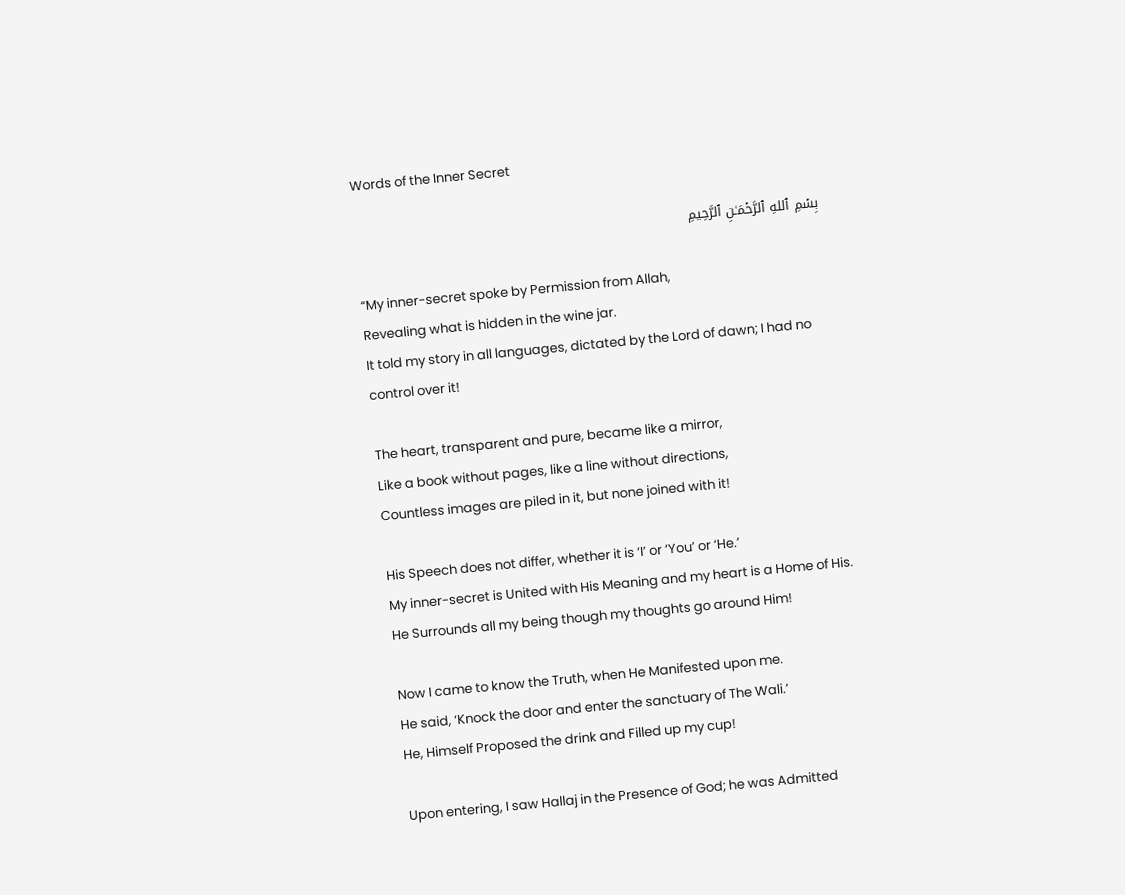Words of the Inner Secret

بِسۡمِ ٱللهِ ٱلرَّحۡمَـٰنِ ٱلرَّحِيمِ

“My inner-secret spoke by Permission from Allah,
Revealing what is hidden in the wine jar.
It told my story in all languages, dictated by the Lord of dawn; I had no control over it!

The heart, transparent and pure, became like a mirror,
Like a book without pages, like a line without directions,
Countless images are piled in it, but none joined with it!

His Speech does not differ, whether it is ‘I’ or ‘You’ or ‘He.’
My inner-secret is United with His Meaning and my heart is a Home of His.
He Surrounds all my being though my thoughts go around Him!

Now I came to know the Truth, when He Manifested upon me.
He said, ‘Knock the door and enter the sanctuary of The Wali.’
He, Himself Proposed the drink and Filled up my cup!

Upon entering, I saw Hallaj in the Presence of God; he was Admitted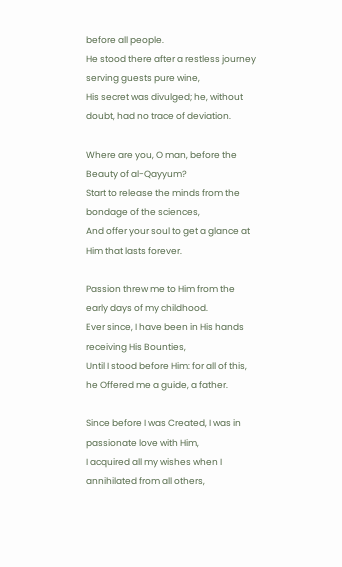before all people.
He stood there after a restless journey serving guests pure wine,
His secret was divulged; he, without doubt, had no trace of deviation.

Where are you, O man, before the Beauty of al-Qayyum?
Start to release the minds from the bondage of the sciences,
And offer your soul to get a glance at Him that lasts forever.

Passion threw me to Him from the early days of my childhood.
Ever since, I have been in His hands receiving His Bounties,
Until I stood before Him: for all of this, he Offered me a guide, a father.

Since before I was Created, I was in passionate love with Him,
I acquired all my wishes when I annihilated from all others,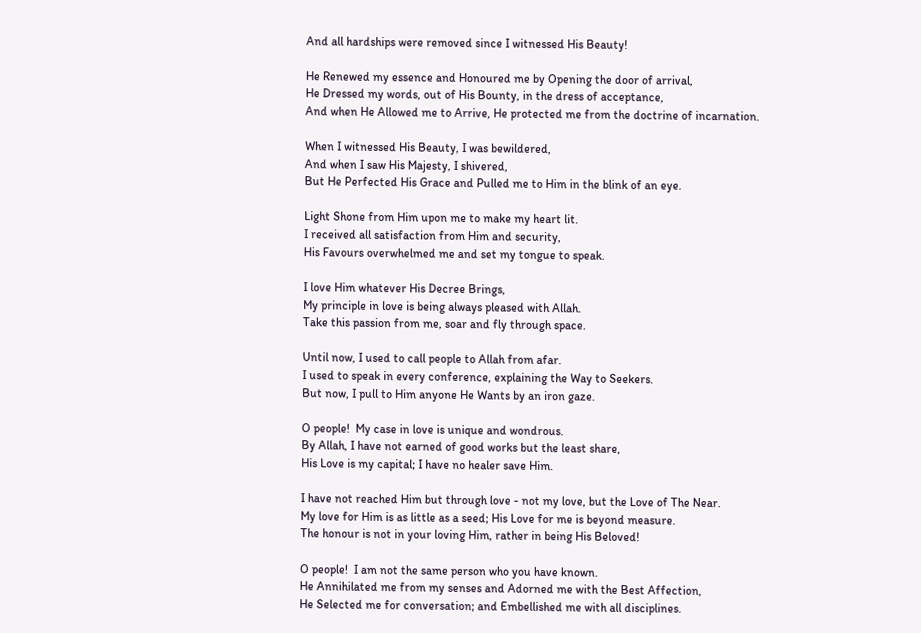And all hardships were removed since I witnessed His Beauty!

He Renewed my essence and Honoured me by Opening the door of arrival,
He Dressed my words, out of His Bounty, in the dress of acceptance,
And when He Allowed me to Arrive, He protected me from the doctrine of incarnation.

When I witnessed His Beauty, I was bewildered,
And when I saw His Majesty, I shivered,
But He Perfected His Grace and Pulled me to Him in the blink of an eye.

Light Shone from Him upon me to make my heart lit.
I received all satisfaction from Him and security,
His Favours overwhelmed me and set my tongue to speak.

I love Him whatever His Decree Brings,
My principle in love is being always pleased with Allah.
Take this passion from me, soar and fly through space.

Until now, I used to call people to Allah from afar.
I used to speak in every conference, explaining the Way to Seekers.
But now, I pull to Him anyone He Wants by an iron gaze.

O people!  My case in love is unique and wondrous.
By Allah, I have not earned of good works but the least share,
His Love is my capital; I have no healer save Him.

I have not reached Him but through love - not my love, but the Love of The Near.
My love for Him is as little as a seed; His Love for me is beyond measure.
The honour is not in your loving Him, rather in being His Beloved!

O people!  I am not the same person who you have known.
He Annihilated me from my senses and Adorned me with the Best Affection,
He Selected me for conversation; and Embellished me with all disciplines.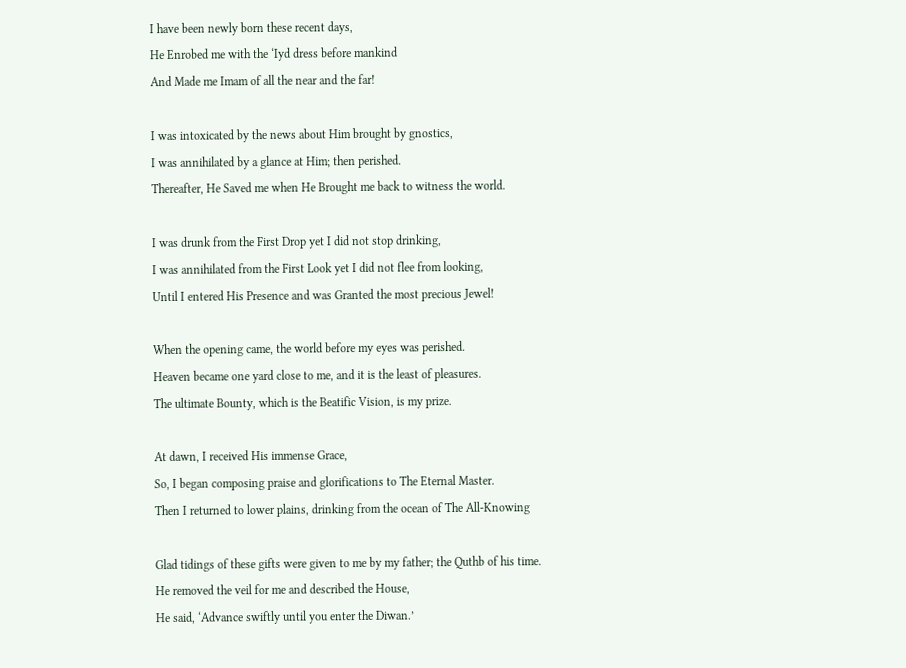I have been newly born these recent days,
He Enrobed me with the ‘Iyd dress before mankind
And Made me Imam of all the near and the far!

I was intoxicated by the news about Him brought by gnostics,
I was annihilated by a glance at Him; then perished.
Thereafter, He Saved me when He Brought me back to witness the world.

I was drunk from the First Drop yet I did not stop drinking,
I was annihilated from the First Look yet I did not flee from looking,
Until I entered His Presence and was Granted the most precious Jewel!

When the opening came, the world before my eyes was perished.
Heaven became one yard close to me, and it is the least of pleasures.
The ultimate Bounty, which is the Beatific Vision, is my prize.

At dawn, I received His immense Grace,
So, I began composing praise and glorifications to The Eternal Master.
Then I returned to lower plains, drinking from the ocean of The All-Knowing

Glad tidings of these gifts were given to me by my father; the Quthb of his time.
He removed the veil for me and described the House,
He said, ‘Advance swiftly until you enter the Diwan.’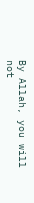By Allah, you will not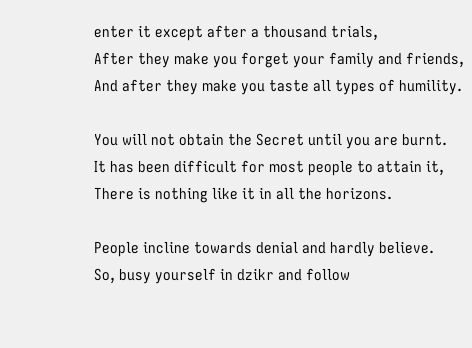enter it except after a thousand trials,
After they make you forget your family and friends,
And after they make you taste all types of humility.

You will not obtain the Secret until you are burnt.
It has been difficult for most people to attain it,
There is nothing like it in all the horizons.

People incline towards denial and hardly believe.
So, busy yourself in dzikr and follow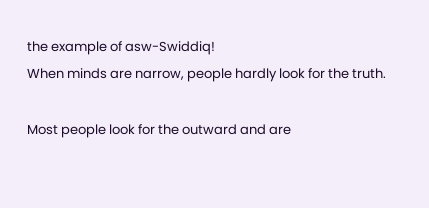the example of asw-Swiddiq!
When minds are narrow, people hardly look for the truth.

Most people look for the outward and are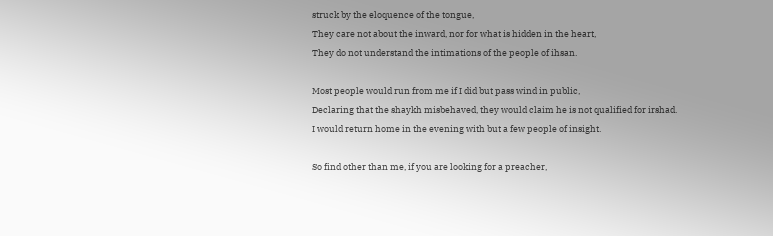struck by the eloquence of the tongue,
They care not about the inward, nor for what is hidden in the heart,
They do not understand the intimations of the people of ihsan.

Most people would run from me if I did but pass wind in public,
Declaring that the shaykh misbehaved, they would claim he is not qualified for irshad.
I would return home in the evening with but a few people of insight.

So find other than me, if you are looking for a preacher,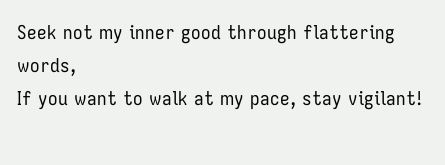Seek not my inner good through flattering words,
If you want to walk at my pace, stay vigilant!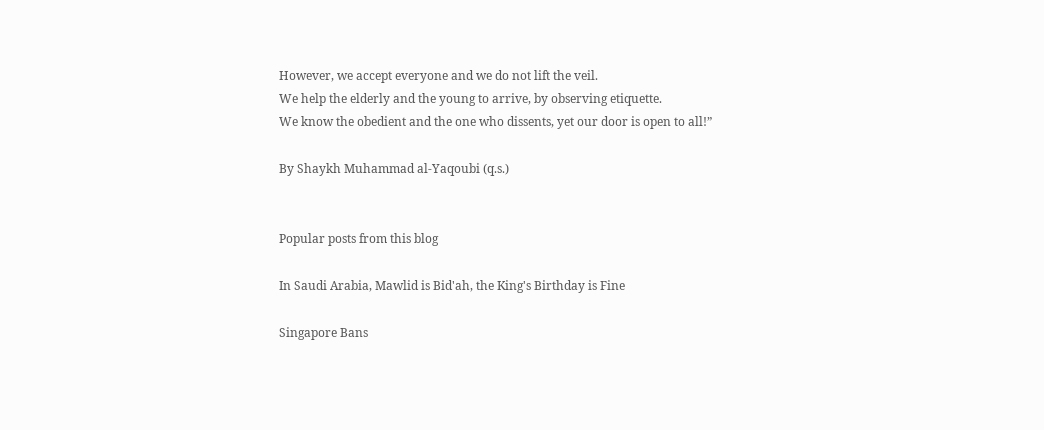However, we accept everyone and we do not lift the veil.
We help the elderly and the young to arrive, by observing etiquette.
We know the obedient and the one who dissents, yet our door is open to all!”

By Shaykh Muhammad al-Yaqoubi (q.s.)


Popular posts from this blog

In Saudi Arabia, Mawlid is Bid'ah, the King's Birthday is Fine

Singapore Bans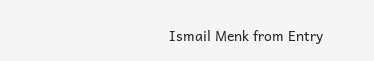Ismail Menk from Entry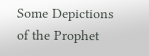Some Depictions of the Prophet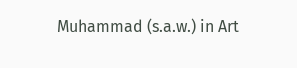Muhammad (s.a.w.) in Art